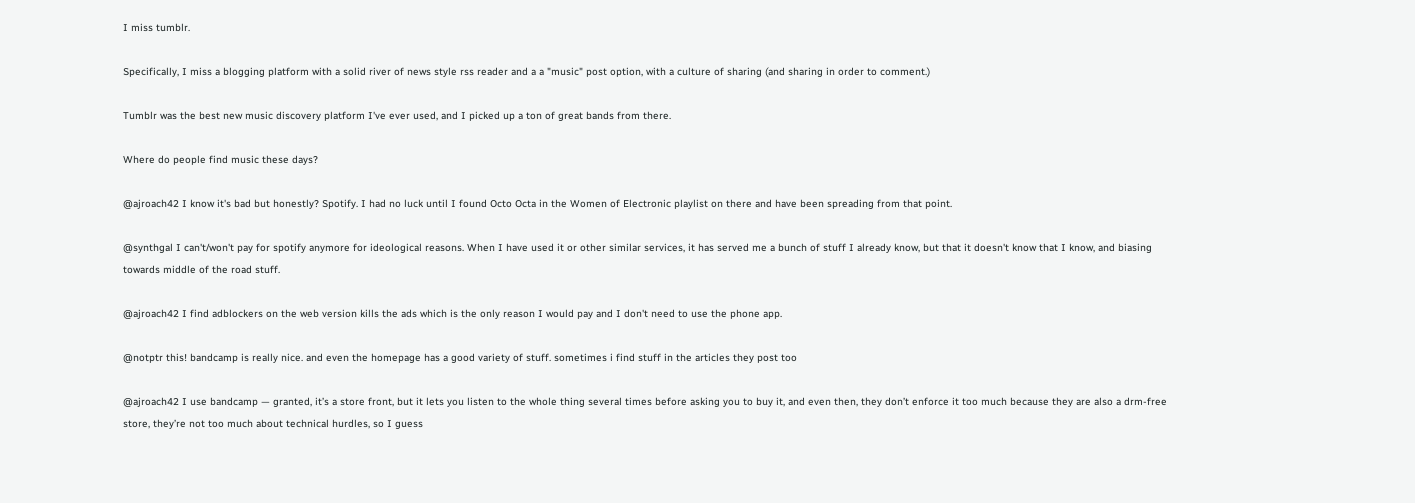I miss tumblr.

Specifically, I miss a blogging platform with a solid river of news style rss reader and a a "music" post option, with a culture of sharing (and sharing in order to comment.)

Tumblr was the best new music discovery platform I've ever used, and I picked up a ton of great bands from there.

Where do people find music these days?

@ajroach42 I know it's bad but honestly? Spotify. I had no luck until I found Octo Octa in the Women of Electronic playlist on there and have been spreading from that point.

@synthgal I can't/won't pay for spotify anymore for ideological reasons. When I have used it or other similar services, it has served me a bunch of stuff I already know, but that it doesn't know that I know, and biasing towards middle of the road stuff.

@ajroach42 I find adblockers on the web version kills the ads which is the only reason I would pay and I don't need to use the phone app.

@notptr this! bandcamp is really nice. and even the homepage has a good variety of stuff. sometimes i find stuff in the articles they post too

@ajroach42 I use bandcamp — granted, it’s a store front, but it lets you listen to the whole thing several times before asking you to buy it, and even then, they don’t enforce it too much because they are also a drm-free store, they’re not too much about technical hurdles, so I guess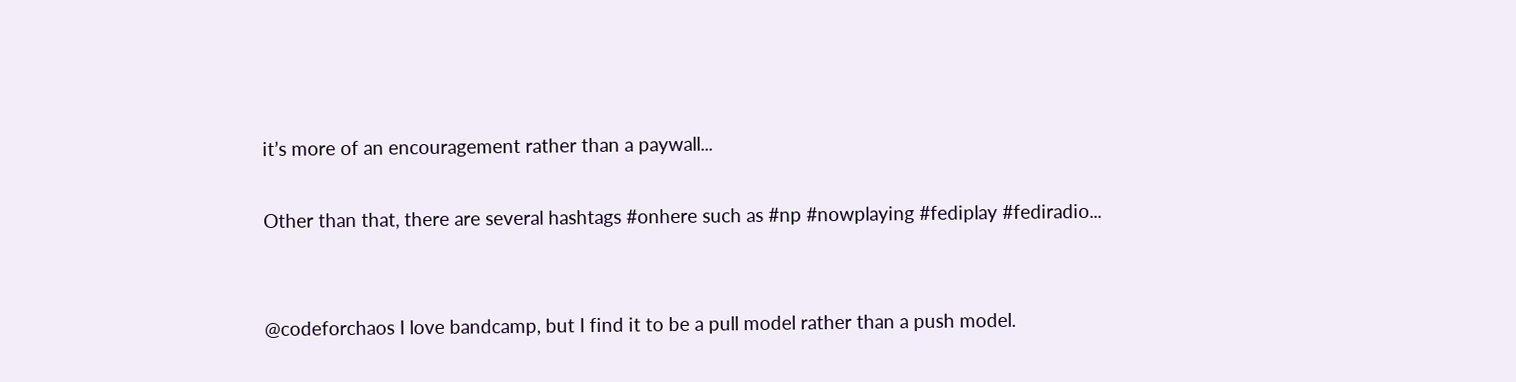it’s more of an encouragement rather than a paywall...

Other than that, there are several hashtags #onhere such as #np #nowplaying #fediplay #fediradio...


@codeforchaos I love bandcamp, but I find it to be a pull model rather than a push model.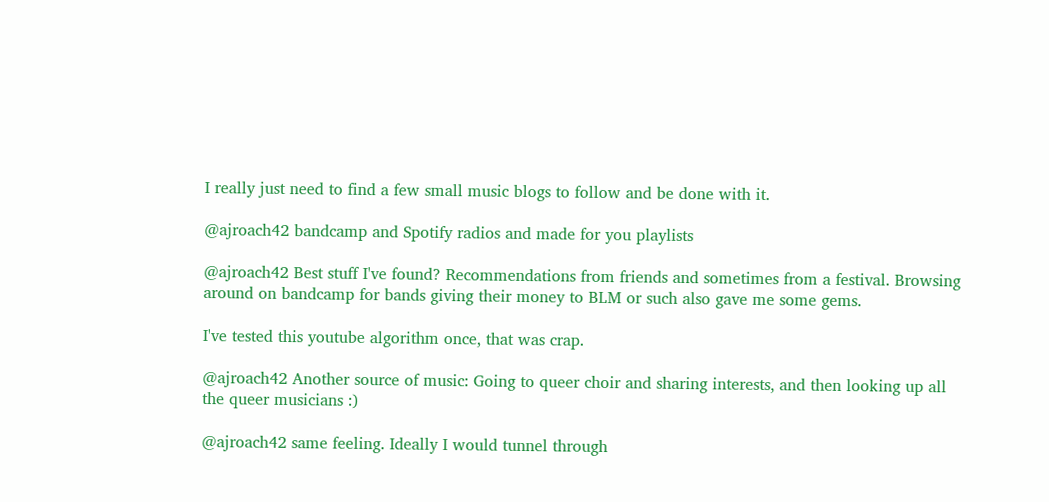I really just need to find a few small music blogs to follow and be done with it.

@ajroach42 bandcamp and Spotify radios and made for you playlists

@ajroach42 Best stuff I've found? Recommendations from friends and sometimes from a festival. Browsing around on bandcamp for bands giving their money to BLM or such also gave me some gems.

I've tested this youtube algorithm once, that was crap.

@ajroach42 Another source of music: Going to queer choir and sharing interests, and then looking up all the queer musicians :)

@ajroach42 same feeling. Ideally I would tunnel through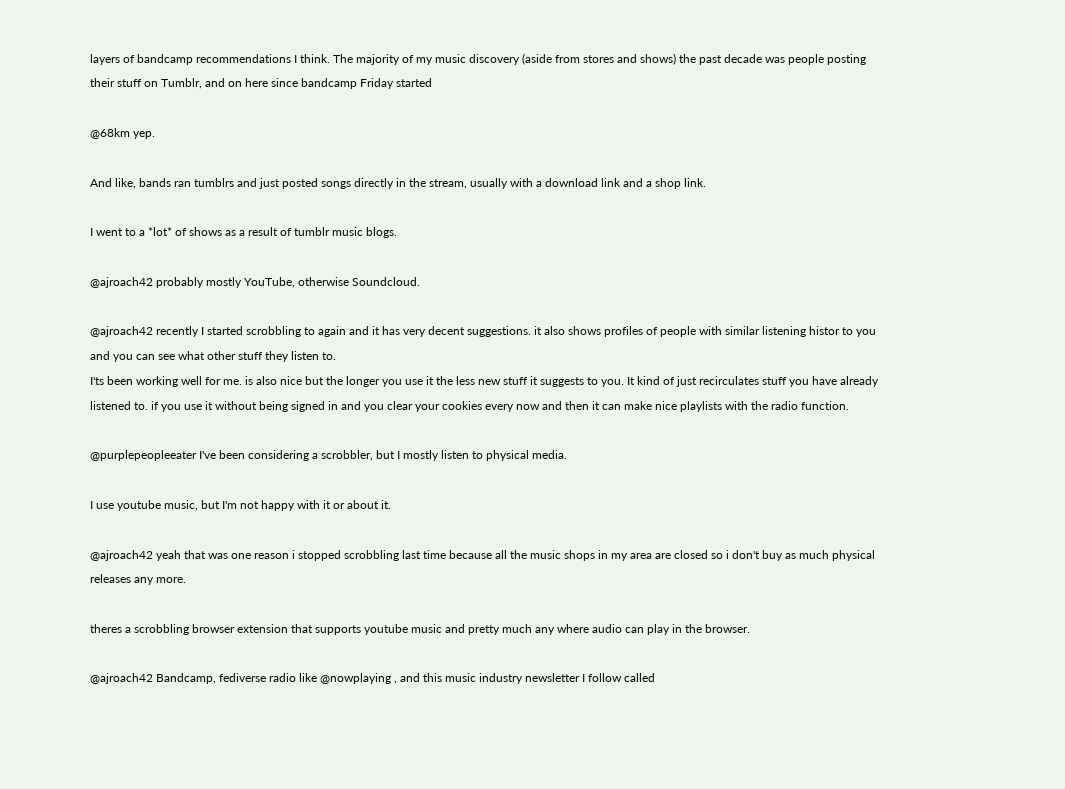layers of bandcamp recommendations I think. The majority of my music discovery (aside from stores and shows) the past decade was people posting their stuff on Tumblr, and on here since bandcamp Friday started

@68km yep.

And like, bands ran tumblrs and just posted songs directly in the stream, usually with a download link and a shop link.

I went to a *lot* of shows as a result of tumblr music blogs.

@ajroach42 probably mostly YouTube, otherwise Soundcloud.

@ajroach42 recently I started scrobbling to again and it has very decent suggestions. it also shows profiles of people with similar listening histor to you and you can see what other stuff they listen to.
I'ts been working well for me. is also nice but the longer you use it the less new stuff it suggests to you. It kind of just recirculates stuff you have already listened to. if you use it without being signed in and you clear your cookies every now and then it can make nice playlists with the radio function.

@purplepeopleeater I've been considering a scrobbler, but I mostly listen to physical media.

I use youtube music, but I'm not happy with it or about it.

@ajroach42 yeah that was one reason i stopped scrobbling last time because all the music shops in my area are closed so i don't buy as much physical releases any more.

theres a scrobbling browser extension that supports youtube music and pretty much any where audio can play in the browser.

@ajroach42 Bandcamp, fediverse radio like @nowplaying , and this music industry newsletter I follow called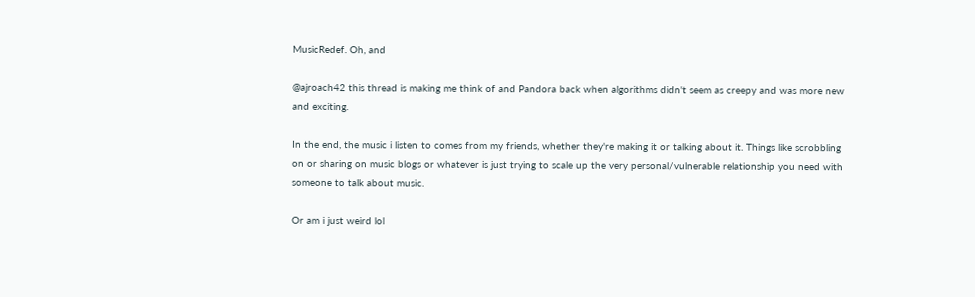MusicRedef. Oh, and

@ajroach42 this thread is making me think of and Pandora back when algorithms didn't seem as creepy and was more new and exciting.

In the end, the music i listen to comes from my friends, whether they're making it or talking about it. Things like scrobbling on or sharing on music blogs or whatever is just trying to scale up the very personal/vulnerable relationship you need with someone to talk about music.

Or am i just weird lol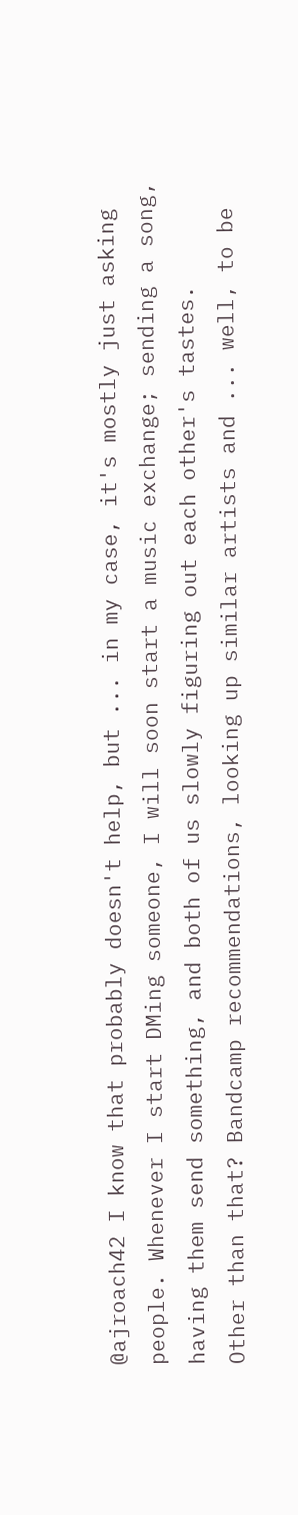@ajroach42 I know that probably doesn't help, but ... in my case, it's mostly just asking people. Whenever I start DMing someone, I will soon start a music exchange; sending a song, having them send something, and both of us slowly figuring out each other's tastes.
Other than that? Bandcamp recommendations, looking up similar artists and ... well, to be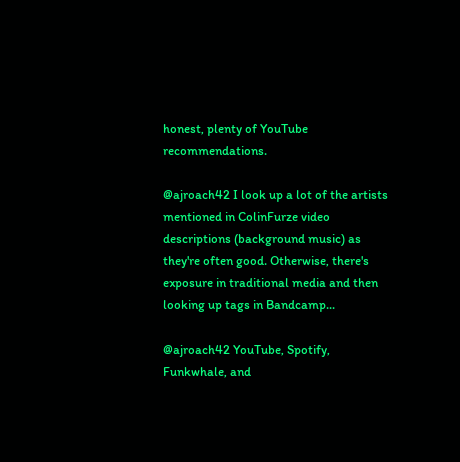honest, plenty of YouTube recommendations.

@ajroach42 I look up a lot of the artists mentioned in ColinFurze video descriptions (background music) as they're often good. Otherwise, there's exposure in traditional media and then looking up tags in Bandcamp...

@ajroach42 YouTube, Spotify, Funkwhale, and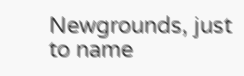Newgrounds, just to name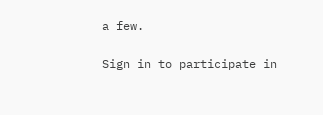a few.

Sign in to participate in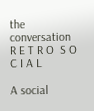the conversation
R E T R O  S O C I A L

A social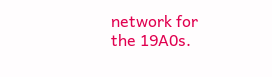network for the 19A0s.